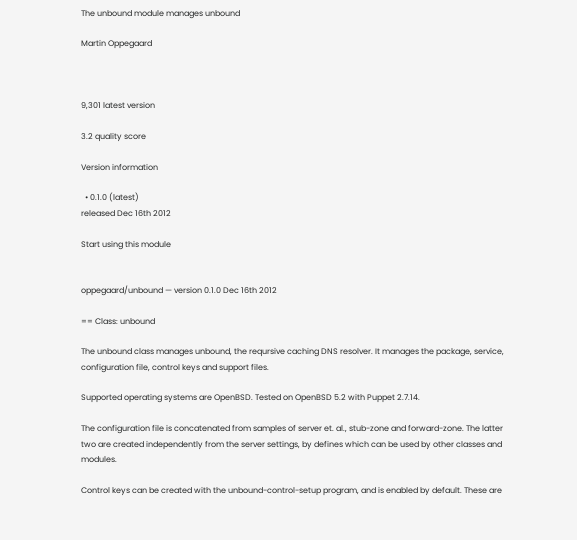The unbound module manages unbound

Martin Oppegaard



9,301 latest version

3.2 quality score

Version information

  • 0.1.0 (latest)
released Dec 16th 2012

Start using this module


oppegaard/unbound — version 0.1.0 Dec 16th 2012

== Class: unbound

The unbound class manages unbound, the reqursive caching DNS resolver. It manages the package, service, configuration file, control keys and support files.

Supported operating systems are OpenBSD. Tested on OpenBSD 5.2 with Puppet 2.7.14.

The configuration file is concatenated from samples of server et. al., stub-zone and forward-zone. The latter two are created independently from the server settings, by defines which can be used by other classes and modules.

Control keys can be created with the unbound-control-setup program, and is enabled by default. These are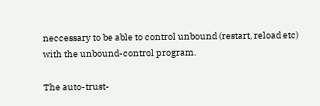neccessary to be able to control unbound (restart, reload etc) with the unbound-control program.

The auto-trust-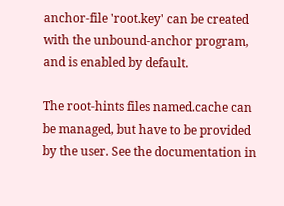anchor-file 'root.key' can be created with the unbound-anchor program, and is enabled by default.

The root-hints files named.cache can be managed, but have to be provided by the user. See the documentation in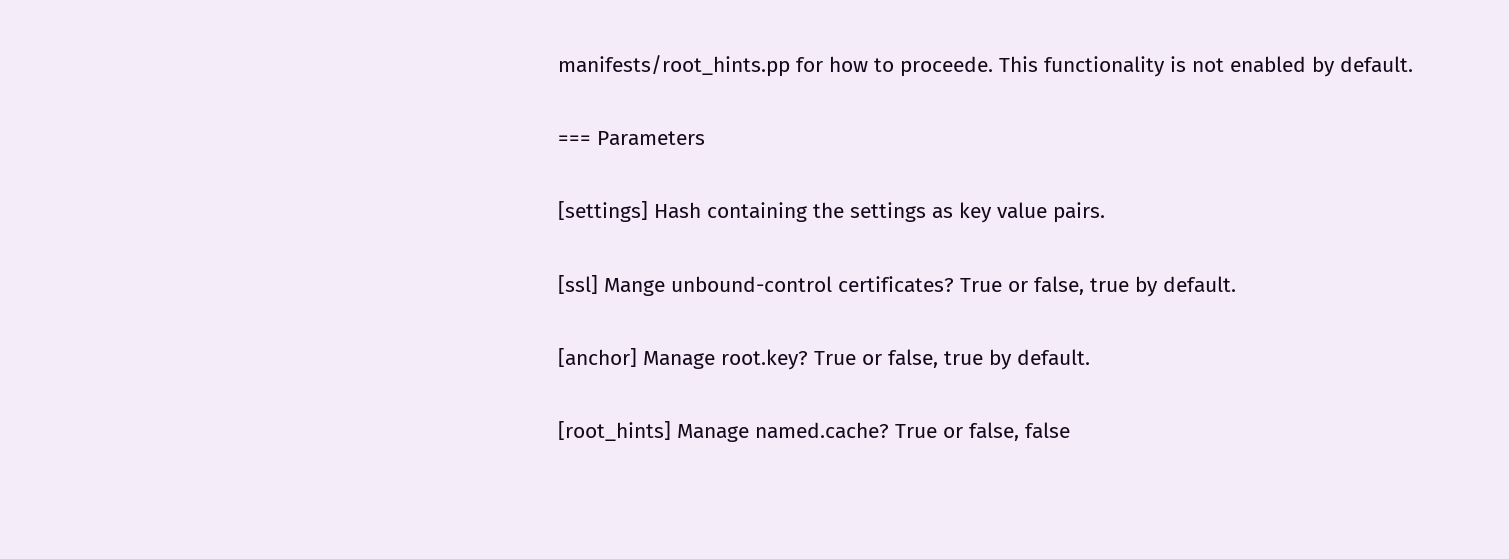manifests/root_hints.pp for how to proceede. This functionality is not enabled by default.

=== Parameters

[settings] Hash containing the settings as key value pairs.

[ssl] Mange unbound-control certificates? True or false, true by default.

[anchor] Manage root.key? True or false, true by default.

[root_hints] Manage named.cache? True or false, false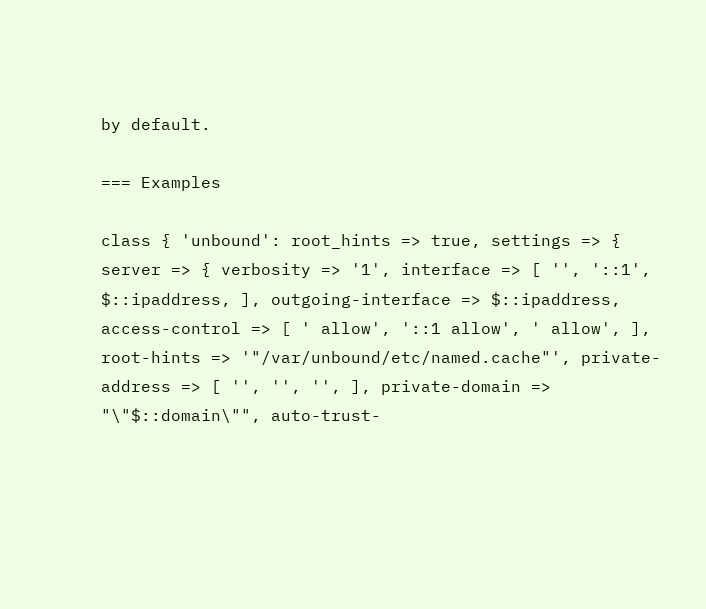by default.

=== Examples

class { 'unbound': root_hints => true, settings => { server => { verbosity => '1', interface => [ '', '::1', $::ipaddress, ], outgoing-interface => $::ipaddress, access-control => [ ' allow', '::1 allow', ' allow', ], root-hints => '"/var/unbound/etc/named.cache"', private-address => [ '', '', '', ], private-domain => "\"$::domain\"", auto-trust-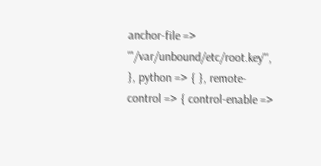anchor-file => '"/var/unbound/etc/root.key"', }, python => { }, remote-control => { control-enable =>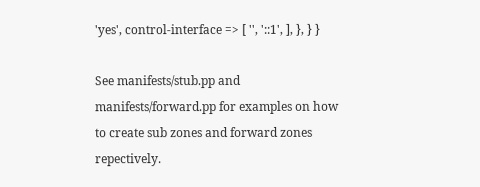'yes', control-interface => [ '', '::1', ], }, } }

See manifests/stub.pp and manifests/forward.pp for examples on how to create sub zones and forward zones repectively.